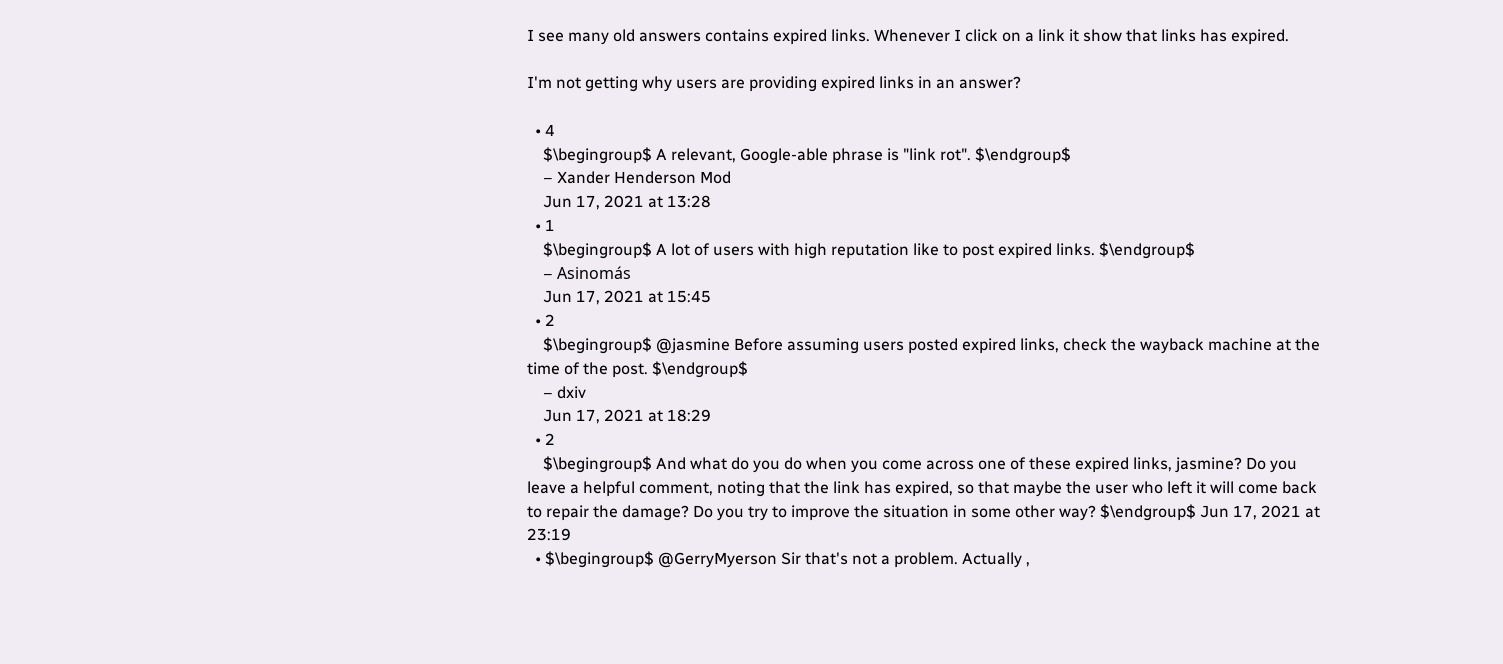I see many old answers contains expired links. Whenever I click on a link it show that links has expired.

I'm not getting why users are providing expired links in an answer?

  • 4
    $\begingroup$ A relevant, Google-able phrase is "link rot". $\endgroup$
    – Xander Henderson Mod
    Jun 17, 2021 at 13:28
  • 1
    $\begingroup$ A lot of users with high reputation like to post expired links. $\endgroup$
    – Asinomás
    Jun 17, 2021 at 15:45
  • 2
    $\begingroup$ @jasmine Before assuming users posted expired links, check the wayback machine at the time of the post. $\endgroup$
    – dxiv
    Jun 17, 2021 at 18:29
  • 2
    $\begingroup$ And what do you do when you come across one of these expired links, jasmine? Do you leave a helpful comment, noting that the link has expired, so that maybe the user who left it will come back to repair the damage? Do you try to improve the situation in some other way? $\endgroup$ Jun 17, 2021 at 23:19
  • $\begingroup$ @GerryMyerson Sir that's not a problem. Actually ,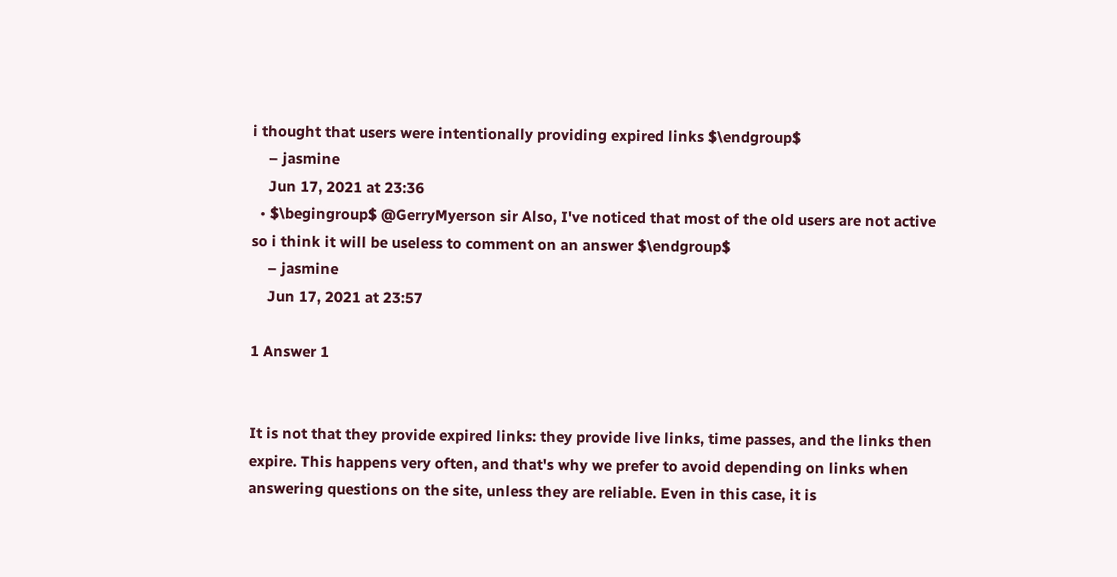i thought that users were intentionally providing expired links $\endgroup$
    – jasmine
    Jun 17, 2021 at 23:36
  • $\begingroup$ @GerryMyerson sir Also, I've noticed that most of the old users are not active so i think it will be useless to comment on an answer $\endgroup$
    – jasmine
    Jun 17, 2021 at 23:57

1 Answer 1


It is not that they provide expired links: they provide live links, time passes, and the links then expire. This happens very often, and that's why we prefer to avoid depending on links when answering questions on the site, unless they are reliable. Even in this case, it is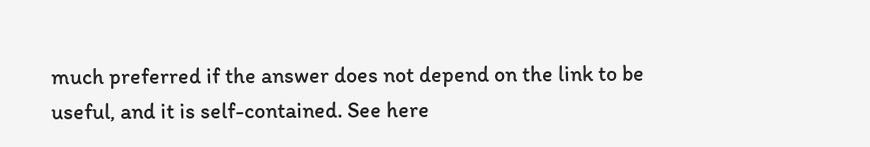much preferred if the answer does not depend on the link to be useful, and it is self-contained. See here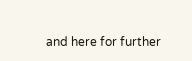and here for further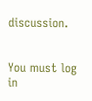discussion.


You must log in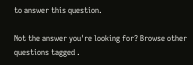to answer this question.

Not the answer you're looking for? Browse other questions tagged .